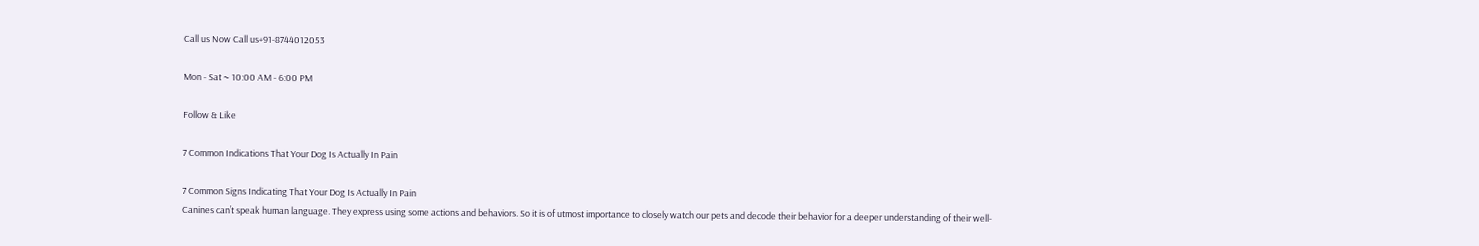Call us Now Call us+91-8744012053

Mon - Sat ~ 10:00 AM - 6:00 PM

Follow & Like

7 Common Indications That Your Dog Is Actually In Pain

7 Common Signs Indicating That Your Dog Is Actually In Pain
Canines can’t speak human language. They express using some actions and behaviors. So it is of utmost importance to closely watch our pets and decode their behavior for a deeper understanding of their well-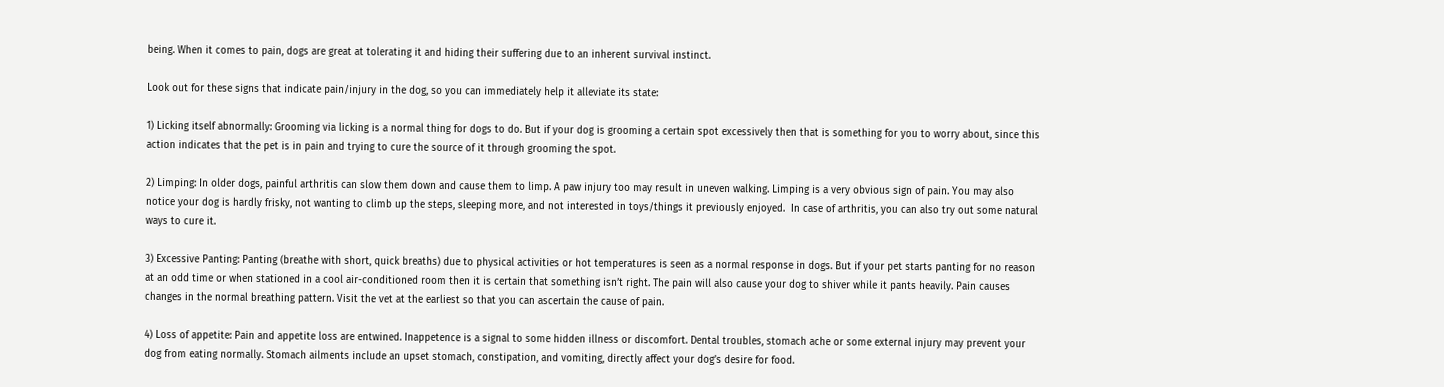being. When it comes to pain, dogs are great at tolerating it and hiding their suffering due to an inherent survival instinct.

Look out for these signs that indicate pain/injury in the dog, so you can immediately help it alleviate its state:

1) Licking itself abnormally: Grooming via licking is a normal thing for dogs to do. But if your dog is grooming a certain spot excessively then that is something for you to worry about, since this action indicates that the pet is in pain and trying to cure the source of it through grooming the spot.

2) Limping: In older dogs, painful arthritis can slow them down and cause them to limp. A paw injury too may result in uneven walking. Limping is a very obvious sign of pain. You may also notice your dog is hardly frisky, not wanting to climb up the steps, sleeping more, and not interested in toys/things it previously enjoyed.  In case of arthritis, you can also try out some natural ways to cure it.

3) Excessive Panting: Panting (breathe with short, quick breaths) due to physical activities or hot temperatures is seen as a normal response in dogs. But if your pet starts panting for no reason at an odd time or when stationed in a cool air-conditioned room then it is certain that something isn’t right. The pain will also cause your dog to shiver while it pants heavily. Pain causes changes in the normal breathing pattern. Visit the vet at the earliest so that you can ascertain the cause of pain.

4) Loss of appetite: Pain and appetite loss are entwined. Inappetence is a signal to some hidden illness or discomfort. Dental troubles, stomach ache or some external injury may prevent your dog from eating normally. Stomach ailments include an upset stomach, constipation, and vomiting, directly affect your dog’s desire for food.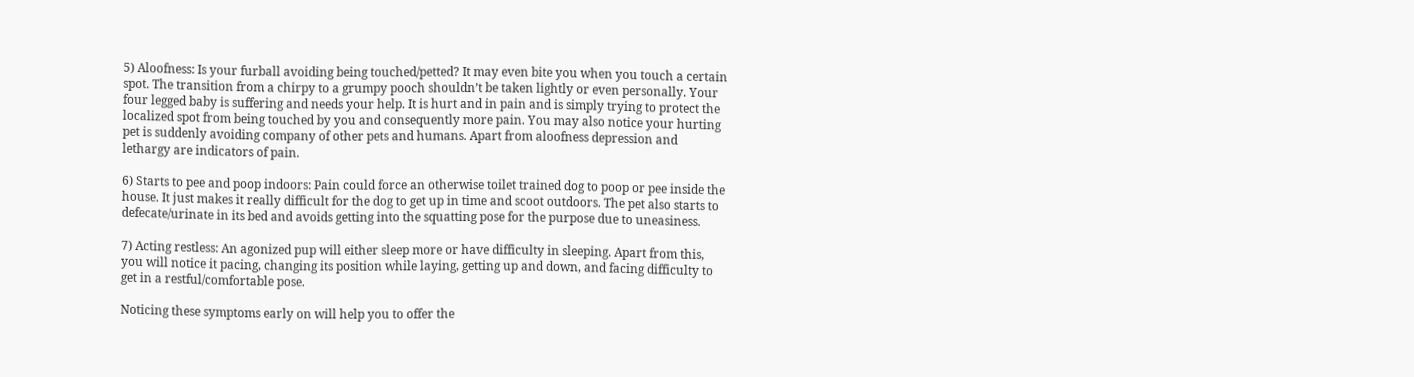5) Aloofness: Is your furball avoiding being touched/petted? It may even bite you when you touch a certain spot. The transition from a chirpy to a grumpy pooch shouldn’t be taken lightly or even personally. Your four legged baby is suffering and needs your help. It is hurt and in pain and is simply trying to protect the localized spot from being touched by you and consequently more pain. You may also notice your hurting pet is suddenly avoiding company of other pets and humans. Apart from aloofness depression and lethargy are indicators of pain.

6) Starts to pee and poop indoors: Pain could force an otherwise toilet trained dog to poop or pee inside the house. It just makes it really difficult for the dog to get up in time and scoot outdoors. The pet also starts to defecate/urinate in its bed and avoids getting into the squatting pose for the purpose due to uneasiness.

7) Acting restless: An agonized pup will either sleep more or have difficulty in sleeping. Apart from this, you will notice it pacing, changing its position while laying, getting up and down, and facing difficulty to get in a restful/comfortable pose.

Noticing these symptoms early on will help you to offer the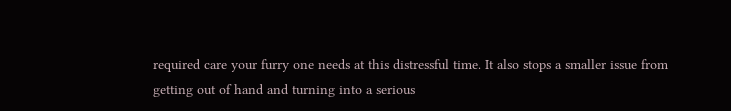required care your furry one needs at this distressful time. It also stops a smaller issue from getting out of hand and turning into a serious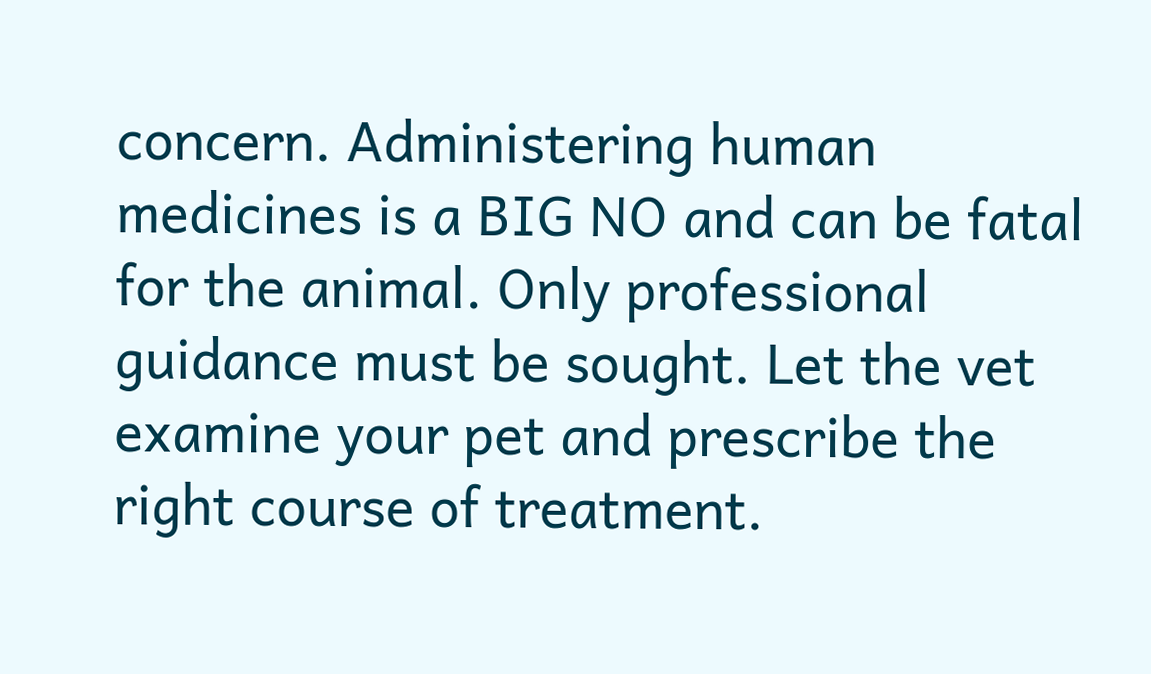concern. Administering human medicines is a BIG NO and can be fatal for the animal. Only professional guidance must be sought. Let the vet examine your pet and prescribe the right course of treatment.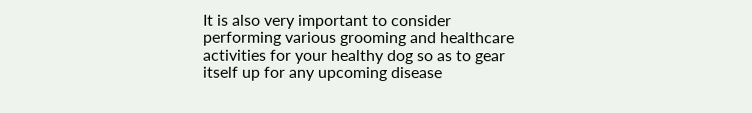It is also very important to consider performing various grooming and healthcare activities for your healthy dog so as to gear itself up for any upcoming disease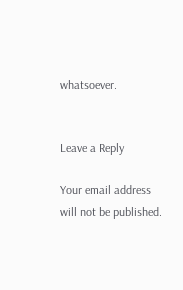whatsoever.


Leave a Reply

Your email address will not be published.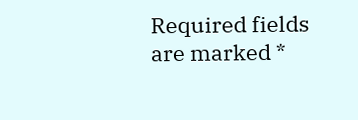Required fields are marked *